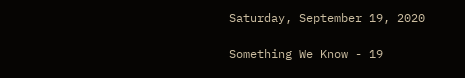Saturday, September 19, 2020

Something We Know - 19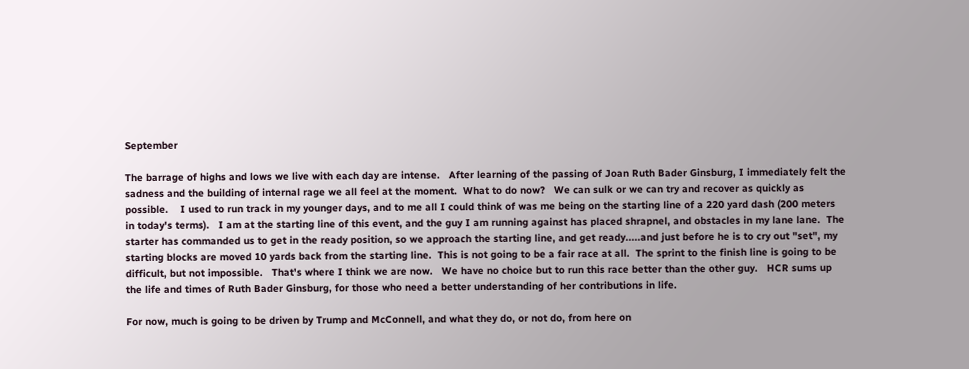September

The barrage of highs and lows we live with each day are intense.   After learning of the passing of Joan Ruth Bader Ginsburg, I immediately felt the sadness and the building of internal rage we all feel at the moment.  What to do now?   We can sulk or we can try and recover as quickly as possible.    I used to run track in my younger days, and to me all I could think of was me being on the starting line of a 220 yard dash (200 meters in today's terms).   I am at the starting line of this event, and the guy I am running against has placed shrapnel, and obstacles in my lane lane.  The starter has commanded us to get in the ready position, so we approach the starting line, and get ready.....and just before he is to cry out "set", my starting blocks are moved 10 yards back from the starting line.  This is not going to be a fair race at all.  The sprint to the finish line is going to be difficult, but not impossible.   That's where I think we are now.   We have no choice but to run this race better than the other guy.   HCR sums up the life and times of Ruth Bader Ginsburg, for those who need a better understanding of her contributions in life.

For now, much is going to be driven by Trump and McConnell, and what they do, or not do, from here on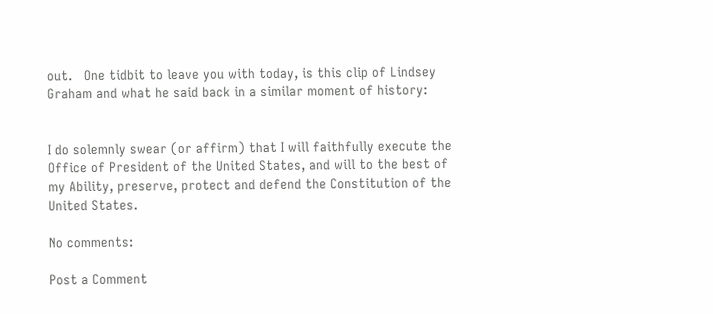out.   One tidbit to leave you with today, is this clip of Lindsey Graham and what he said back in a similar moment of history:


I do solemnly swear (or affirm) that I will faithfully execute the Office of President of the United States, and will to the best of my Ability, preserve, protect and defend the Constitution of the United States.

No comments:

Post a Comment